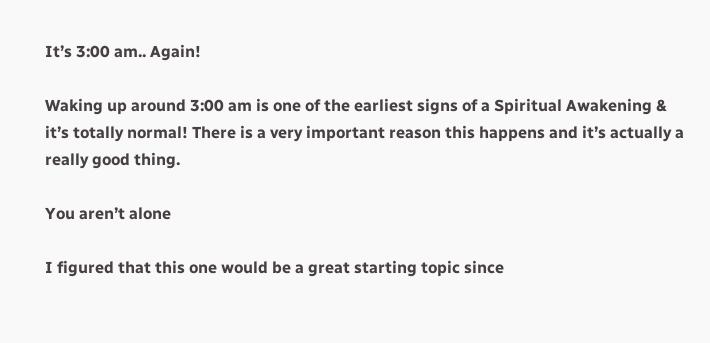It’s 3:00 am.. Again!

Waking up around 3:00 am is one of the earliest signs of a Spiritual Awakening & it’s totally normal! There is a very important reason this happens and it’s actually a really good thing.

You aren’t alone

I figured that this one would be a great starting topic since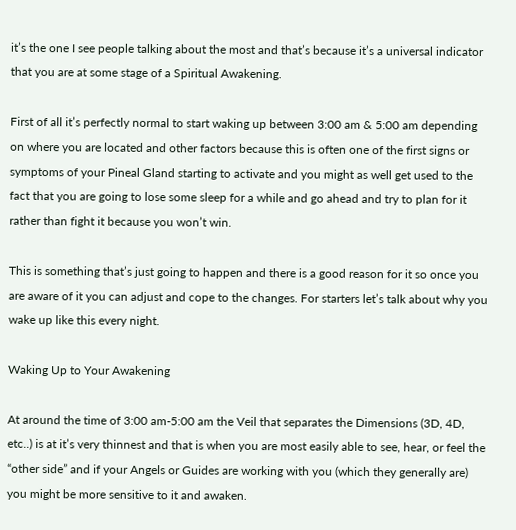it’s the one I see people talking about the most and that’s because it’s a universal indicator that you are at some stage of a Spiritual Awakening.

First of all it’s perfectly normal to start waking up between 3:00 am & 5:00 am depending on where you are located and other factors because this is often one of the first signs or symptoms of your Pineal Gland starting to activate and you might as well get used to the fact that you are going to lose some sleep for a while and go ahead and try to plan for it rather than fight it because you won’t win.

This is something that’s just going to happen and there is a good reason for it so once you are aware of it you can adjust and cope to the changes. For starters let’s talk about why you wake up like this every night.

Waking Up to Your Awakening

At around the time of 3:00 am-5:00 am the Veil that separates the Dimensions (3D, 4D, etc..) is at it’s very thinnest and that is when you are most easily able to see, hear, or feel the “other side” and if your Angels or Guides are working with you (which they generally are) you might be more sensitive to it and awaken.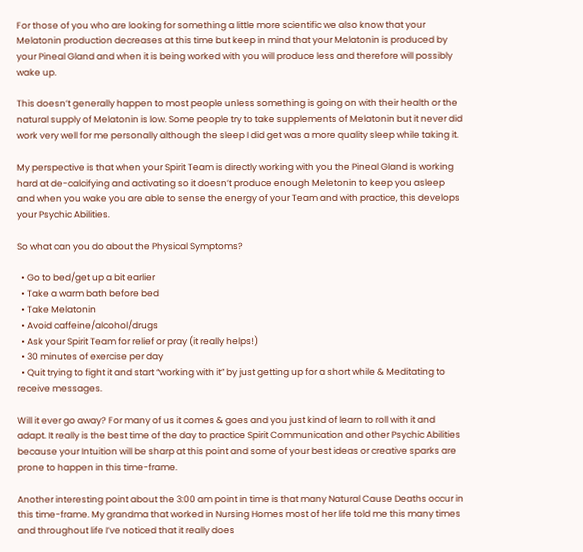For those of you who are looking for something a little more scientific we also know that your Melatonin production decreases at this time but keep in mind that your Melatonin is produced by your Pineal Gland and when it is being worked with you will produce less and therefore will possibly wake up.

This doesn’t generally happen to most people unless something is going on with their health or the natural supply of Melatonin is low. Some people try to take supplements of Melatonin but it never did work very well for me personally although the sleep I did get was a more quality sleep while taking it.

My perspective is that when your Spirit Team is directly working with you the Pineal Gland is working hard at de-calcifying and activating so it doesn’t produce enough Meletonin to keep you asleep and when you wake you are able to sense the energy of your Team and with practice, this develops your Psychic Abilities.

So what can you do about the Physical Symptoms?

  • Go to bed/get up a bit earlier
  • Take a warm bath before bed
  • Take Melatonin
  • Avoid caffeine/alcohol/drugs
  • Ask your Spirit Team for relief or pray (it really helps!)
  • 30 minutes of exercise per day
  • Quit trying to fight it and start “working with it” by just getting up for a short while & Meditating to receive messages.

Will it ever go away? For many of us it comes & goes and you just kind of learn to roll with it and adapt. It really is the best time of the day to practice Spirit Communication and other Psychic Abilities because your Intuition will be sharp at this point and some of your best ideas or creative sparks are prone to happen in this time-frame.

Another interesting point about the 3:00 am point in time is that many Natural Cause Deaths occur in this time-frame. My grandma that worked in Nursing Homes most of her life told me this many times and throughout life I’ve noticed that it really does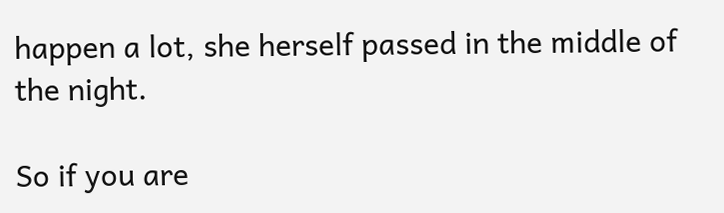happen a lot, she herself passed in the middle of the night.

So if you are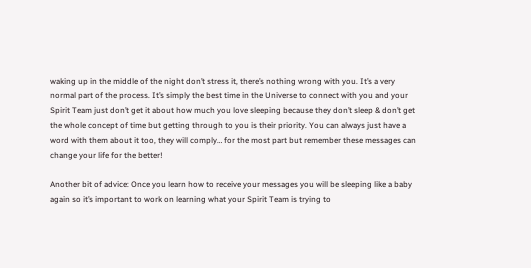waking up in the middle of the night don’t stress it, there’s nothing wrong with you. It’s a very normal part of the process. It’s simply the best time in the Universe to connect with you and your Spirit Team just don’t get it about how much you love sleeping because they don’t sleep & don’t get the whole concept of time but getting through to you is their priority. You can always just have a word with them about it too, they will comply… for the most part but remember these messages can change your life for the better!

Another bit of advice: Once you learn how to receive your messages you will be sleeping like a baby again so it’s important to work on learning what your Spirit Team is trying to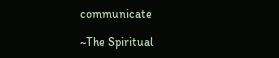communicate

~The Spiritual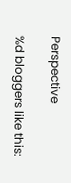Perspective

%d bloggers like this: